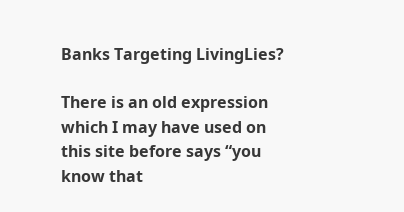Banks Targeting LivingLies?

There is an old expression which I may have used on this site before says “you know that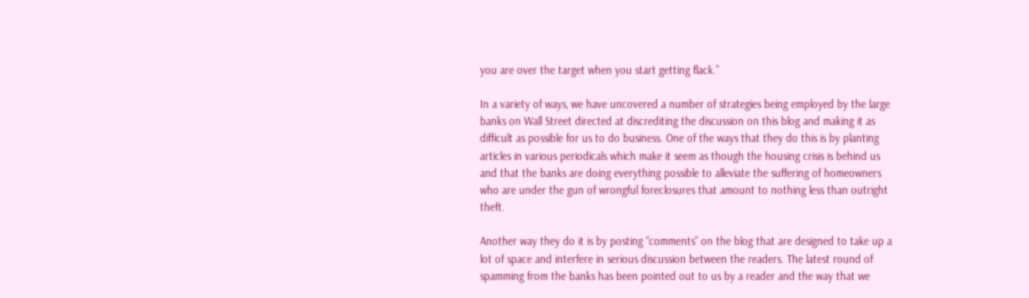you are over the target when you start getting flack.”

In a variety of ways, we have uncovered a number of strategies being employed by the large banks on Wall Street directed at discrediting the discussion on this blog and making it as difficult as possible for us to do business. One of the ways that they do this is by planting articles in various periodicals which make it seem as though the housing crisis is behind us and that the banks are doing everything possible to alleviate the suffering of homeowners who are under the gun of wrongful foreclosures that amount to nothing less than outright theft.

Another way they do it is by posting “comments” on the blog that are designed to take up a lot of space and interfere in serious discussion between the readers. The latest round of spamming from the banks has been pointed out to us by a reader and the way that we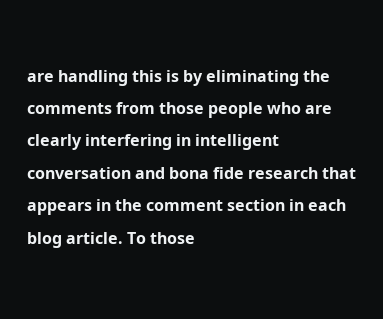are handling this is by eliminating the comments from those people who are clearly interfering in intelligent conversation and bona fide research that appears in the comment section in each blog article. To those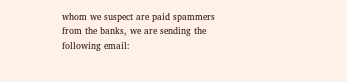whom we suspect are paid spammers from the banks, we are sending the following email: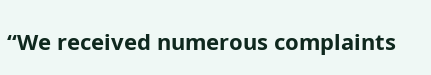“We received numerous complaints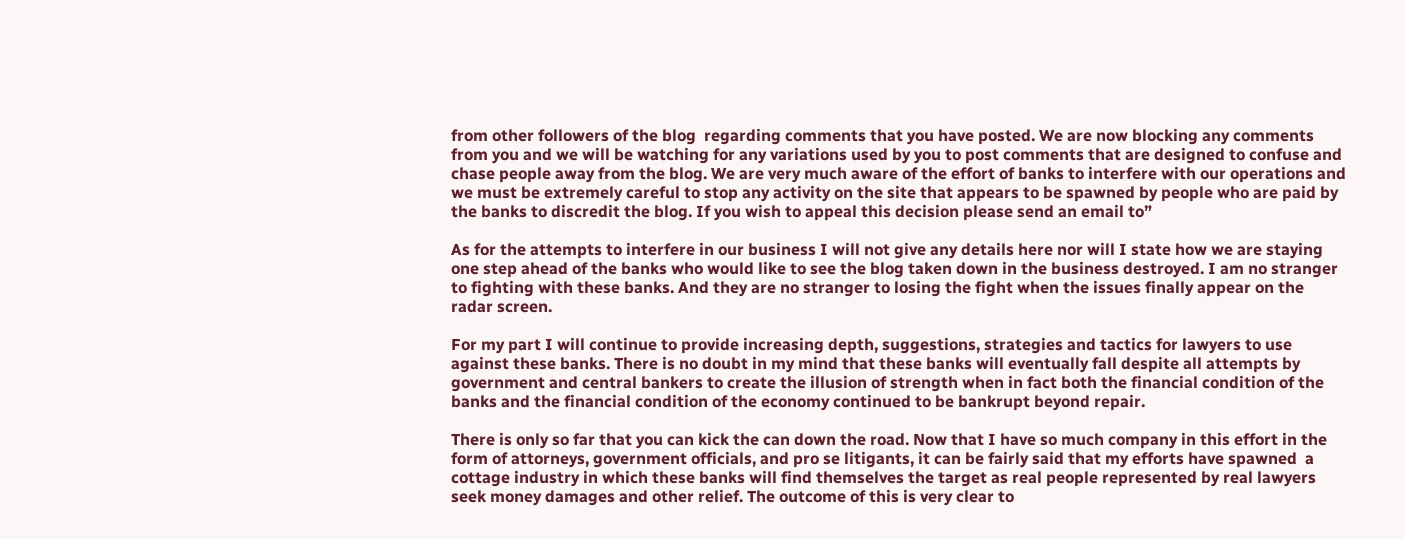from other followers of the blog  regarding comments that you have posted. We are now blocking any comments from you and we will be watching for any variations used by you to post comments that are designed to confuse and chase people away from the blog. We are very much aware of the effort of banks to interfere with our operations and we must be extremely careful to stop any activity on the site that appears to be spawned by people who are paid by the banks to discredit the blog. If you wish to appeal this decision please send an email to”

As for the attempts to interfere in our business I will not give any details here nor will I state how we are staying one step ahead of the banks who would like to see the blog taken down in the business destroyed. I am no stranger to fighting with these banks. And they are no stranger to losing the fight when the issues finally appear on the radar screen.

For my part I will continue to provide increasing depth, suggestions, strategies and tactics for lawyers to use against these banks. There is no doubt in my mind that these banks will eventually fall despite all attempts by government and central bankers to create the illusion of strength when in fact both the financial condition of the banks and the financial condition of the economy continued to be bankrupt beyond repair.

There is only so far that you can kick the can down the road. Now that I have so much company in this effort in the form of attorneys, government officials, and pro se litigants, it can be fairly said that my efforts have spawned  a cottage industry in which these banks will find themselves the target as real people represented by real lawyers seek money damages and other relief. The outcome of this is very clear to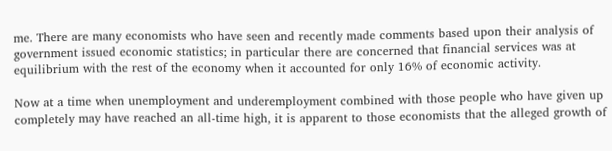me. There are many economists who have seen and recently made comments based upon their analysis of government issued economic statistics; in particular there are concerned that financial services was at equilibrium with the rest of the economy when it accounted for only 16% of economic activity.

Now at a time when unemployment and underemployment combined with those people who have given up completely may have reached an all-time high, it is apparent to those economists that the alleged growth of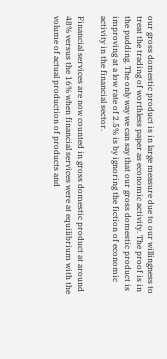our gross domestic product is in large measure due to our willingness to treat the trading of worthless paper as economic activity. The proof is in the pudding. The only way we can say that our gross domestic product is improving at a low rate of 2.5% is by ignoring the fiction of economic activity in the financial sector.

Financial services are now counted in gross domestic product at around 48% versus the 16% when financial services were at equilibrium with the volume of actual production of products and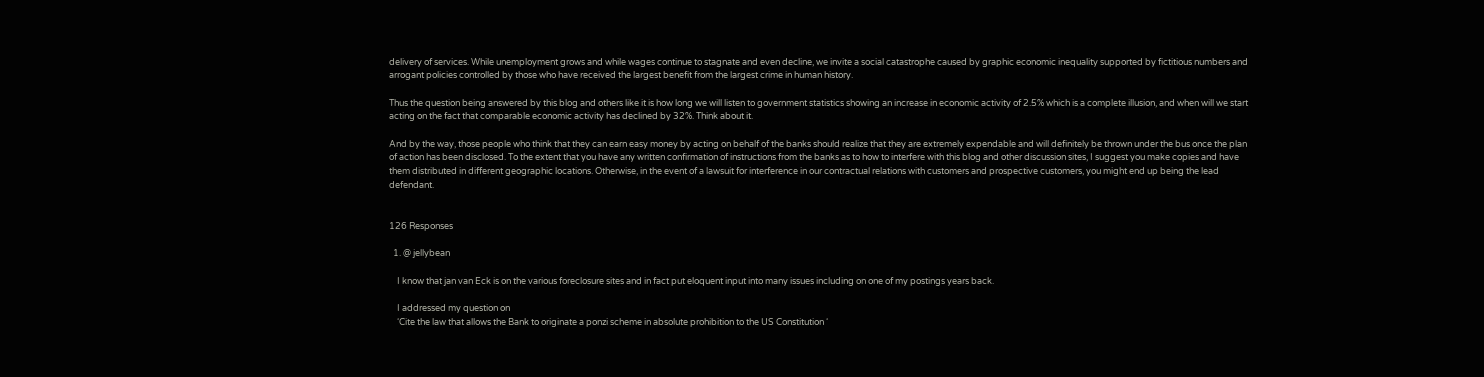delivery of services. While unemployment grows and while wages continue to stagnate and even decline, we invite a social catastrophe caused by graphic economic inequality supported by fictitious numbers and arrogant policies controlled by those who have received the largest benefit from the largest crime in human history.

Thus the question being answered by this blog and others like it is how long we will listen to government statistics showing an increase in economic activity of 2.5% which is a complete illusion, and when will we start acting on the fact that comparable economic activity has declined by 32%. Think about it.

And by the way, those people who think that they can earn easy money by acting on behalf of the banks should realize that they are extremely expendable and will definitely be thrown under the bus once the plan of action has been disclosed. To the extent that you have any written confirmation of instructions from the banks as to how to interfere with this blog and other discussion sites, I suggest you make copies and have them distributed in different geographic locations. Otherwise, in the event of a lawsuit for interference in our contractual relations with customers and prospective customers, you might end up being the lead defendant.


126 Responses

  1. @ jellybean

    I know that jan van Eck is on the various foreclosure sites and in fact put eloquent input into many issues including on one of my postings years back.

    I addressed my question on
    ‘Cite the law that allows the Bank to originate a ponzi scheme in absolute prohibition to the US Constitution ‘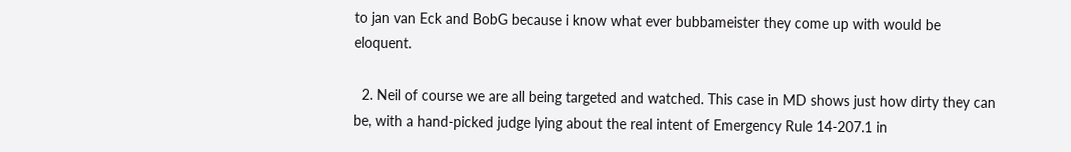to jan van Eck and BobG because i know what ever bubbameister they come up with would be eloquent.

  2. Neil of course we are all being targeted and watched. This case in MD shows just how dirty they can be, with a hand-picked judge lying about the real intent of Emergency Rule 14-207.1 in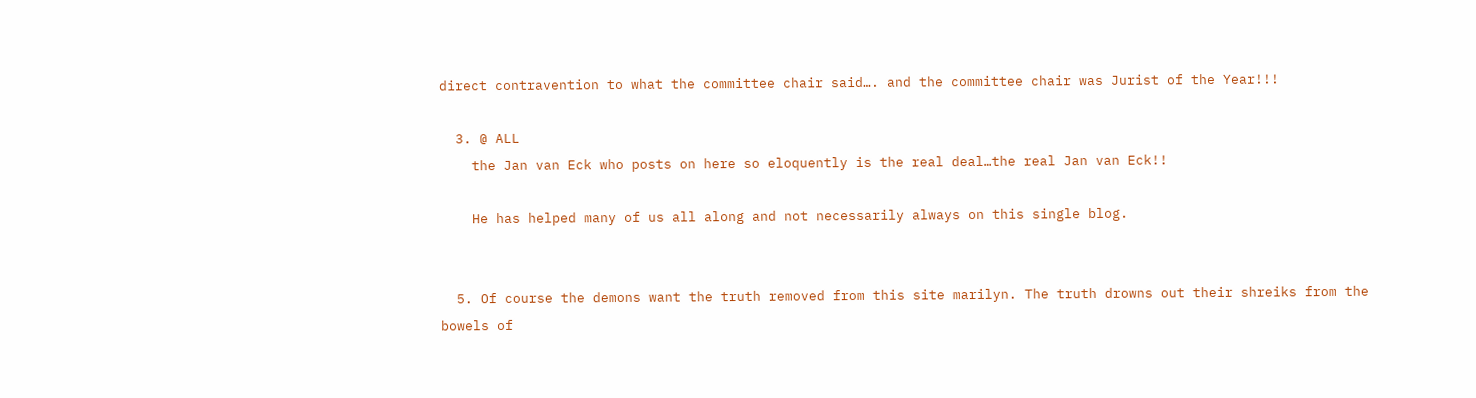direct contravention to what the committee chair said…. and the committee chair was Jurist of the Year!!!

  3. @ ALL
    the Jan van Eck who posts on here so eloquently is the real deal…the real Jan van Eck!!

    He has helped many of us all along and not necessarily always on this single blog.


  5. Of course the demons want the truth removed from this site marilyn. The truth drowns out their shreiks from the bowels of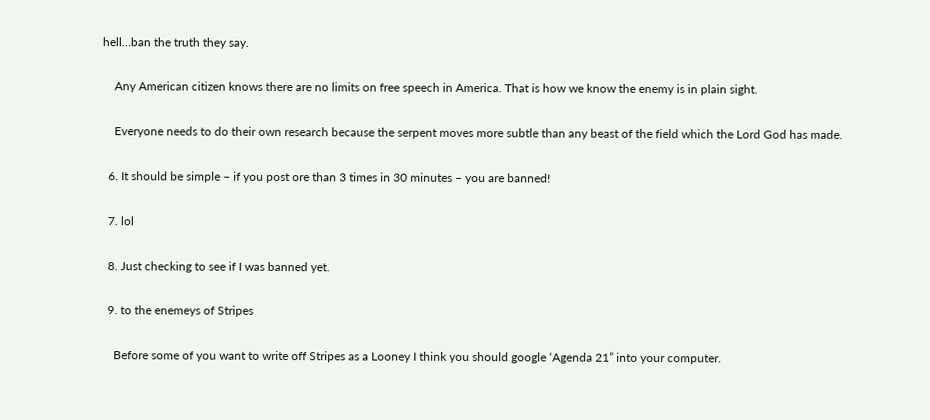hell…ban the truth they say.

    Any American citizen knows there are no limits on free speech in America. That is how we know the enemy is in plain sight.

    Everyone needs to do their own research because the serpent moves more subtle than any beast of the field which the Lord God has made.

  6. It should be simple – if you post ore than 3 times in 30 minutes – you are banned!

  7. lol

  8. Just checking to see if I was banned yet.

  9. to the enemeys of Stripes

    Before some of you want to write off Stripes as a Looney I think you should google ‘Agenda 21” into your computer.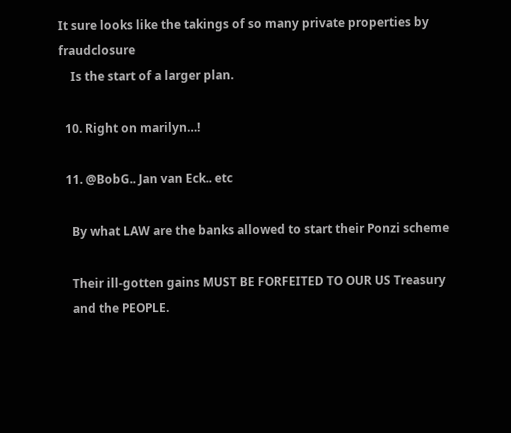It sure looks like the takings of so many private properties by fraudclosure
    Is the start of a larger plan.

  10. Right on marilyn…!

  11. @BobG.. Jan van Eck.. etc

    By what LAW are the banks allowed to start their Ponzi scheme

    Their ill-gotten gains MUST BE FORFEITED TO OUR US Treasury
    and the PEOPLE.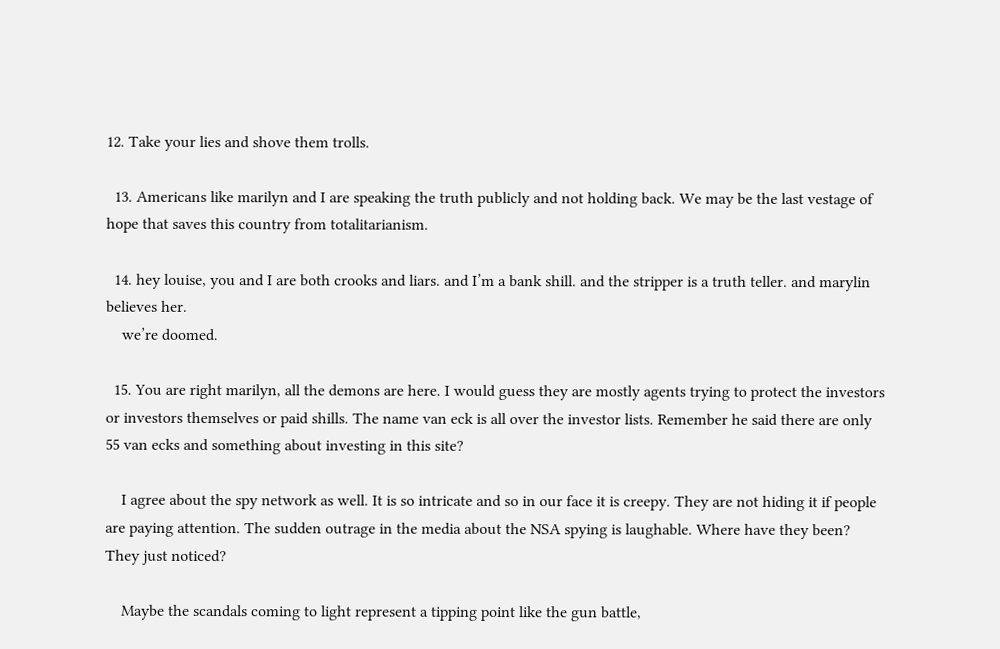12. Take your lies and shove them trolls.

  13. Americans like marilyn and I are speaking the truth publicly and not holding back. We may be the last vestage of hope that saves this country from totalitarianism.

  14. hey louise, you and I are both crooks and liars. and I’m a bank shill. and the stripper is a truth teller. and marylin believes her.
    we’re doomed.

  15. You are right marilyn, all the demons are here. I would guess they are mostly agents trying to protect the investors or investors themselves or paid shills. The name van eck is all over the investor lists. Remember he said there are only 55 van ecks and something about investing in this site?

    I agree about the spy network as well. It is so intricate and so in our face it is creepy. They are not hiding it if people are paying attention. The sudden outrage in the media about the NSA spying is laughable. Where have they been? They just noticed?

    Maybe the scandals coming to light represent a tipping point like the gun battle,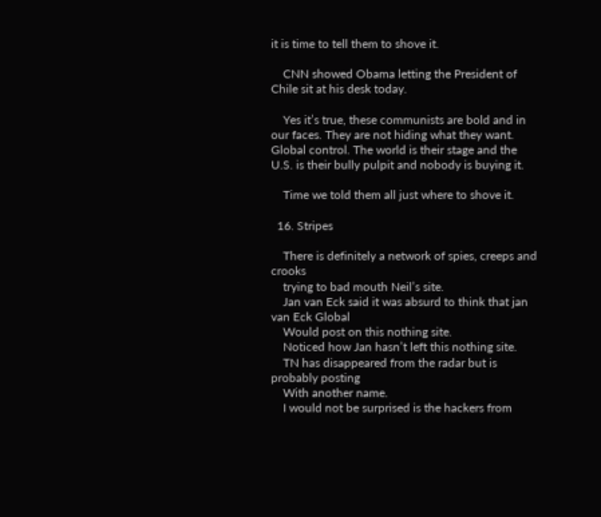it is time to tell them to shove it.

    CNN showed Obama letting the President of Chile sit at his desk today.

    Yes it’s true, these communists are bold and in our faces. They are not hiding what they want. Global control. The world is their stage and the U.S. is their bully pulpit and nobody is buying it.

    Time we told them all just where to shove it.

  16. Stripes

    There is definitely a network of spies, creeps and crooks
    trying to bad mouth Neil’s site.
    Jan van Eck said it was absurd to think that jan van Eck Global
    Would post on this nothing site.
    Noticed how Jan hasn’t left this nothing site.
    TN has disappeared from the radar but is probably posting
    With another name.
    I would not be surprised is the hackers from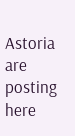Astoria are posting here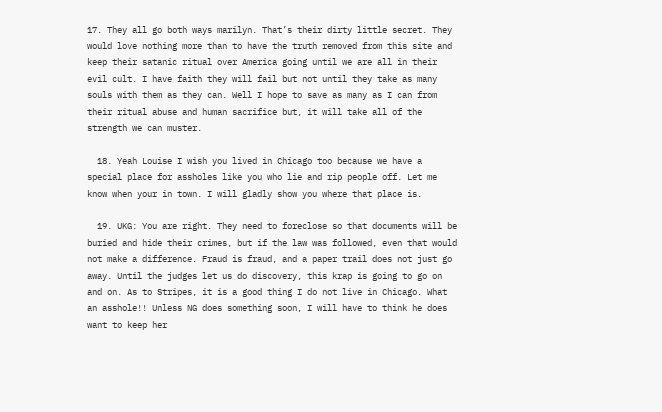17. They all go both ways marilyn. That’s their dirty little secret. They would love nothing more than to have the truth removed from this site and keep their satanic ritual over America going until we are all in their evil cult. I have faith they will fail but not until they take as many souls with them as they can. Well I hope to save as many as I can from their ritual abuse and human sacrifice but, it will take all of the strength we can muster.

  18. Yeah Louise I wish you lived in Chicago too because we have a special place for assholes like you who lie and rip people off. Let me know when your in town. I will gladly show you where that place is.

  19. UKG: You are right. They need to foreclose so that documents will be buried and hide their crimes, but if the law was followed, even that would not make a difference. Fraud is fraud, and a paper trail does not just go away. Until the judges let us do discovery, this krap is going to go on and on. As to Stripes, it is a good thing I do not live in Chicago. What an asshole!! Unless NG does something soon, I will have to think he does want to keep her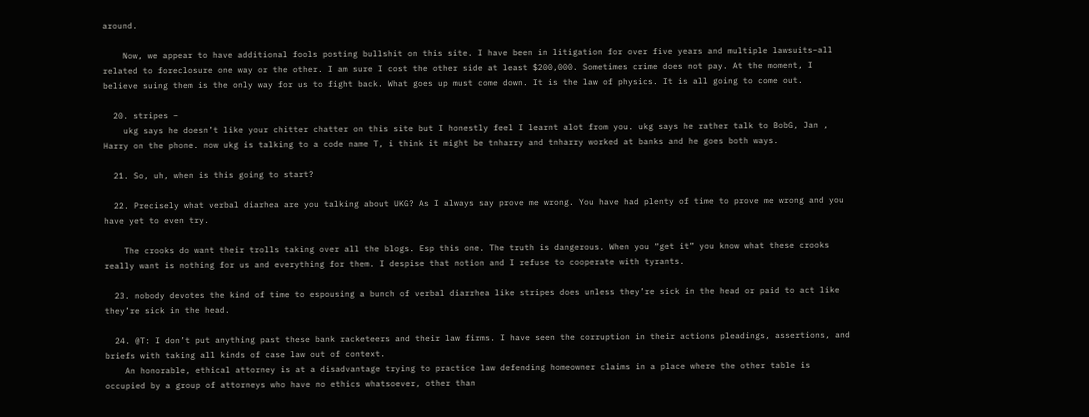around.

    Now, we appear to have additional fools posting bullshit on this site. I have been in litigation for over five years and multiple lawsuits–all related to foreclosure one way or the other. I am sure I cost the other side at least $200,000. Sometimes crime does not pay. At the moment, I believe suing them is the only way for us to fight back. What goes up must come down. It is the law of physics. It is all going to come out.

  20. stripes –
    ukg says he doesn’t like your chitter chatter on this site but I honestly feel I learnt alot from you. ukg says he rather talk to BobG, Jan , Harry on the phone. now ukg is talking to a code name T, i think it might be tnharry and tnharry worked at banks and he goes both ways.

  21. So, uh, when is this going to start?

  22. Precisely what verbal diarhea are you talking about UKG? As I always say prove me wrong. You have had plenty of time to prove me wrong and you have yet to even try.

    The crooks do want their trolls taking over all the blogs. Esp this one. The truth is dangerous. When you “get it” you know what these crooks really want is nothing for us and everything for them. I despise that notion and I refuse to cooperate with tyrants.

  23. nobody devotes the kind of time to espousing a bunch of verbal diarrhea like stripes does unless they’re sick in the head or paid to act like they’re sick in the head.

  24. @T: I don’t put anything past these bank racketeers and their law firms. I have seen the corruption in their actions pleadings, assertions, and briefs with taking all kinds of case law out of context.
    An honorable, ethical attorney is at a disadvantage trying to practice law defending homeowner claims in a place where the other table is occupied by a group of attorneys who have no ethics whatsoever, other than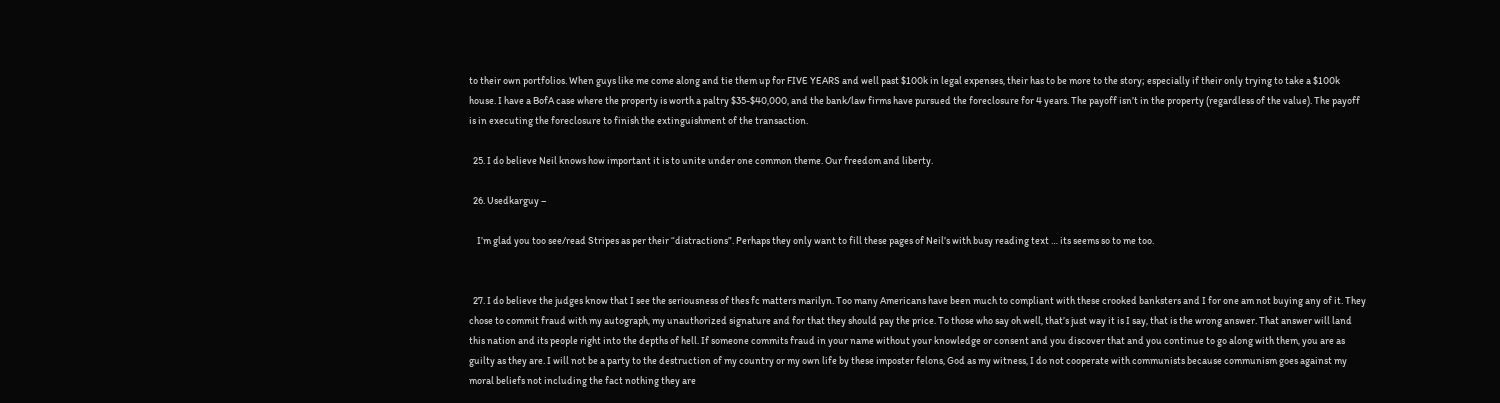to their own portfolios. When guys like me come along and tie them up for FIVE YEARS and well past $100k in legal expenses, their has to be more to the story; especially if their only trying to take a $100k house. I have a BofA case where the property is worth a paltry $35-$40,000, and the bank/law firms have pursued the foreclosure for 4 years. The payoff isn’t in the property (regardless of the value). The payoff is in executing the foreclosure to finish the extinguishment of the transaction.

  25. I do believe Neil knows how important it is to unite under one common theme. Our freedom and liberty.

  26. Usedkarguy –

    I’m glad you too see/read Stripes as per their “distractions”. Perhaps they only want to fill these pages of Neil’s with busy reading text … its seems so to me too.


  27. I do believe the judges know that I see the seriousness of thes fc matters marilyn. Too many Americans have been much to compliant with these crooked banksters and I for one am not buying any of it. They chose to commit fraud with my autograph, my unauthorized signature and for that they should pay the price. To those who say oh well, that’s just way it is I say, that is the wrong answer. That answer will land this nation and its people right into the depths of hell. If someone commits fraud in your name without your knowledge or consent and you discover that and you continue to go along with them, you are as guilty as they are. I will not be a party to the destruction of my country or my own life by these imposter felons, God as my witness, I do not cooperate with communists because communism goes against my moral beliefs not including the fact nothing they are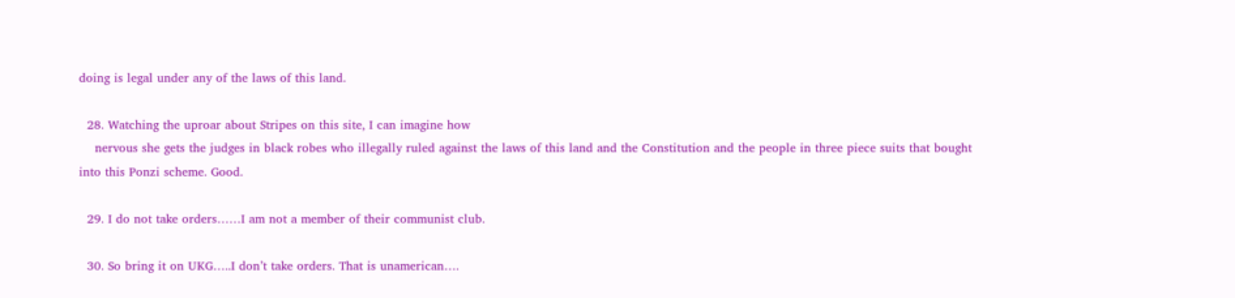doing is legal under any of the laws of this land.

  28. Watching the uproar about Stripes on this site, I can imagine how
    nervous she gets the judges in black robes who illegally ruled against the laws of this land and the Constitution and the people in three piece suits that bought into this Ponzi scheme. Good.

  29. I do not take orders……I am not a member of their communist club.

  30. So bring it on UKG…..I don’t take orders. That is unamerican….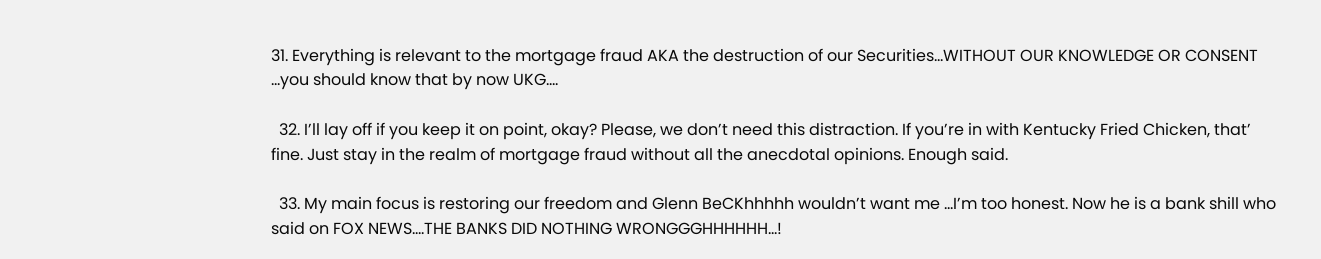31. Everything is relevant to the mortgage fraud AKA the destruction of our Securities…WITHOUT OUR KNOWLEDGE OR CONSENT …you should know that by now UKG….

  32. I’ll lay off if you keep it on point, okay? Please, we don’t need this distraction. If you’re in with Kentucky Fried Chicken, that’ fine. Just stay in the realm of mortgage fraud without all the anecdotal opinions. Enough said.

  33. My main focus is restoring our freedom and Glenn BeCKhhhhh wouldn’t want me …I’m too honest. Now he is a bank shill who said on FOX NEWS….THE BANKS DID NOTHING WRONGGGHHHHHH…!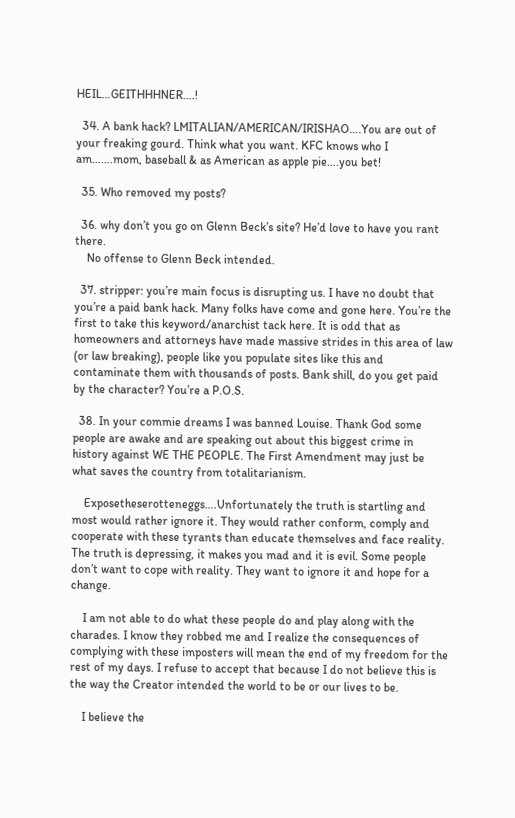HEIL…GEITHHHNER….!

  34. A bank hack? LMITALIAN/AMERICAN/IRISHAO….You are out of your freaking gourd. Think what you want. KFC knows who I am…….mom, baseball & as American as apple pie….you bet!

  35. Who removed my posts?

  36. why don’t you go on Glenn Beck’s site? He’d love to have you rant there.
    No offense to Glenn Beck intended.

  37. stripper: you’re main focus is disrupting us. I have no doubt that you’re a paid bank hack. Many folks have come and gone here. You’re the first to take this keyword/anarchist tack here. It is odd that as homeowners and attorneys have made massive strides in this area of law (or law breaking), people like you populate sites like this and contaminate them with thousands of posts. Bank shill, do you get paid by the character? You’re a P.O.S.

  38. In your commie dreams I was banned Louise. Thank God some people are awake and are speaking out about this biggest crime in history against WE THE PEOPLE. The First Amendment may just be what saves the country from totalitarianism.

    Exposetheserotteneggs….Unfortunately the truth is startling and most would rather ignore it. They would rather conform, comply and cooperate with these tyrants than educate themselves and face reality. The truth is depressing, it makes you mad and it is evil. Some people don’t want to cope with reality. They want to ignore it and hope for a change.

    I am not able to do what these people do and play along with the charades. I know they robbed me and I realize the consequences of complying with these imposters will mean the end of my freedom for the rest of my days. I refuse to accept that because I do not believe this is the way the Creator intended the world to be or our lives to be.

    I believe the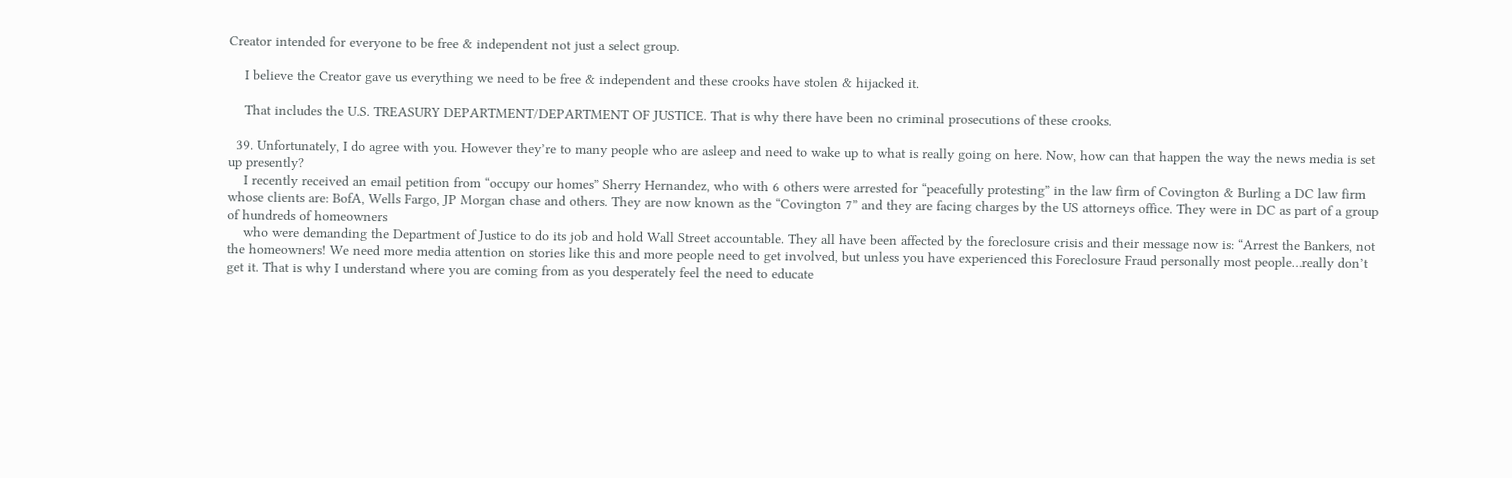Creator intended for everyone to be free & independent not just a select group.

    I believe the Creator gave us everything we need to be free & independent and these crooks have stolen & hijacked it.

    That includes the U.S. TREASURY DEPARTMENT/DEPARTMENT OF JUSTICE. That is why there have been no criminal prosecutions of these crooks.

  39. Unfortunately, I do agree with you. However they’re to many people who are asleep and need to wake up to what is really going on here. Now, how can that happen the way the news media is set up presently?
    I recently received an email petition from “occupy our homes” Sherry Hernandez, who with 6 others were arrested for “peacefully protesting” in the law firm of Covington & Burling a DC law firm whose clients are: BofA, Wells Fargo, JP Morgan chase and others. They are now known as the “Covington 7” and they are facing charges by the US attorneys office. They were in DC as part of a group of hundreds of homeowners
    who were demanding the Department of Justice to do its job and hold Wall Street accountable. They all have been affected by the foreclosure crisis and their message now is: “Arrest the Bankers, not the homeowners! We need more media attention on stories like this and more people need to get involved, but unless you have experienced this Foreclosure Fraud personally most people…really don’t get it. That is why I understand where you are coming from as you desperately feel the need to educate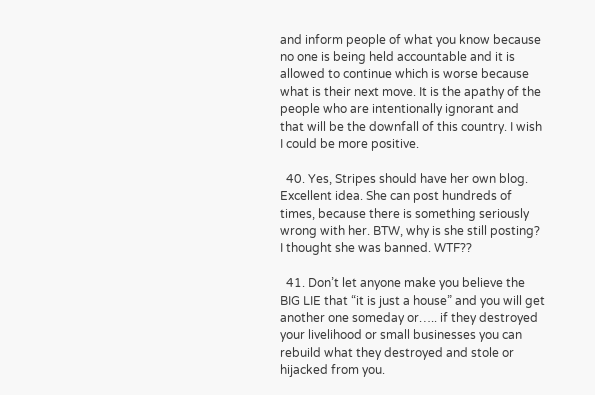and inform people of what you know because no one is being held accountable and it is allowed to continue which is worse because what is their next move. It is the apathy of the people who are intentionally ignorant and that will be the downfall of this country. I wish I could be more positive.

  40. Yes, Stripes should have her own blog. Excellent idea. She can post hundreds of times, because there is something seriously wrong with her. BTW, why is she still posting? I thought she was banned. WTF??

  41. Don’t let anyone make you believe the BIG LIE that “it is just a house” and you will get another one someday or….. if they destroyed your livelihood or small businesses you can rebuild what they destroyed and stole or hijacked from you.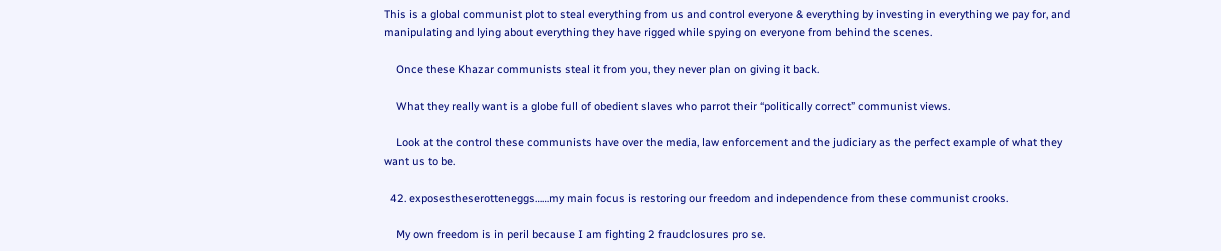This is a global communist plot to steal everything from us and control everyone & everything by investing in everything we pay for, and manipulating and lying about everything they have rigged while spying on everyone from behind the scenes.

    Once these Khazar communists steal it from you, they never plan on giving it back.

    What they really want is a globe full of obedient slaves who parrot their “politically correct” communist views.

    Look at the control these communists have over the media, law enforcement and the judiciary as the perfect example of what they want us to be.

  42. exposestheserotteneggs……my main focus is restoring our freedom and independence from these communist crooks.

    My own freedom is in peril because I am fighting 2 fraudclosures pro se.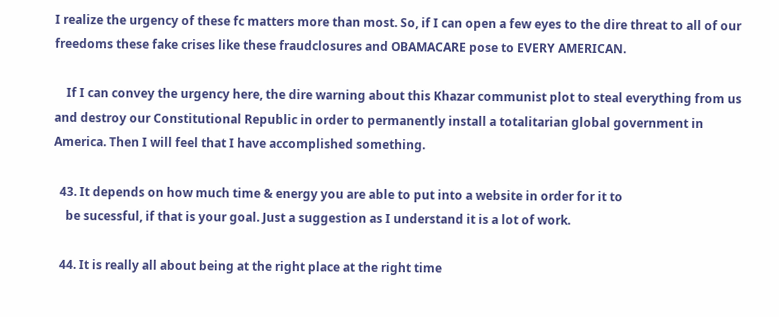I realize the urgency of these fc matters more than most. So, if I can open a few eyes to the dire threat to all of our freedoms these fake crises like these fraudclosures and OBAMACARE pose to EVERY AMERICAN.

    If I can convey the urgency here, the dire warning about this Khazar communist plot to steal everything from us and destroy our Constitutional Republic in order to permanently install a totalitarian global government in America. Then I will feel that I have accomplished something.

  43. It depends on how much time & energy you are able to put into a website in order for it to
    be sucessful, if that is your goal. Just a suggestion as I understand it is a lot of work.

  44. It is really all about being at the right place at the right time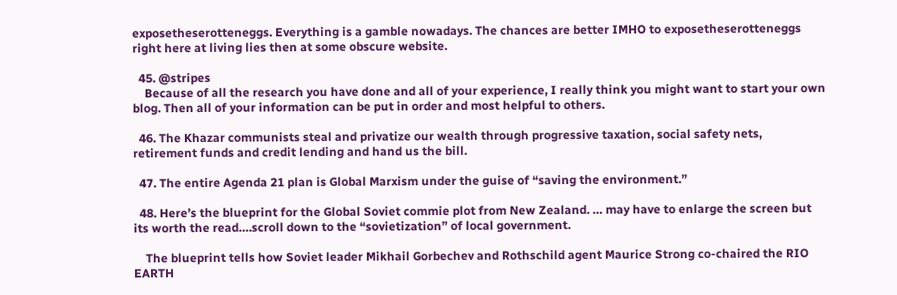exposetheserotteneggs. Everything is a gamble nowadays. The chances are better IMHO to exposetheserotteneggs right here at living lies then at some obscure website.

  45. @stripes
    Because of all the research you have done and all of your experience, I really think you might want to start your own blog. Then all of your information can be put in order and most helpful to others.

  46. The Khazar communists steal and privatize our wealth through progressive taxation, social safety nets, retirement funds and credit lending and hand us the bill.

  47. The entire Agenda 21 plan is Global Marxism under the guise of “saving the environment.”

  48. Here’s the blueprint for the Global Soviet commie plot from New Zealand. … may have to enlarge the screen but its worth the read….scroll down to the “sovietization” of local government.

    The blueprint tells how Soviet leader Mikhail Gorbechev and Rothschild agent Maurice Strong co-chaired the RIO EARTH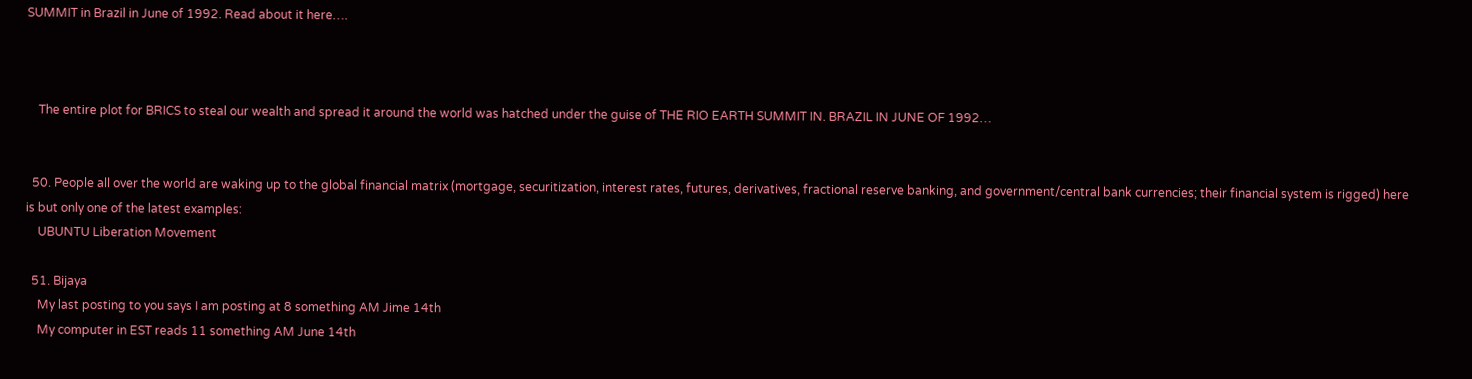SUMMIT in Brazil in June of 1992. Read about it here….



    The entire plot for BRICS to steal our wealth and spread it around the world was hatched under the guise of THE RIO EARTH SUMMIT IN. BRAZIL IN JUNE OF 1992…


  50. People all over the world are waking up to the global financial matrix (mortgage, securitization, interest rates, futures, derivatives, fractional reserve banking, and government/central bank currencies; their financial system is rigged) here is but only one of the latest examples:
    UBUNTU Liberation Movement

  51. Bijaya
    My last posting to you says I am posting at 8 something AM Jime 14th
    My computer in EST reads 11 something AM June 14th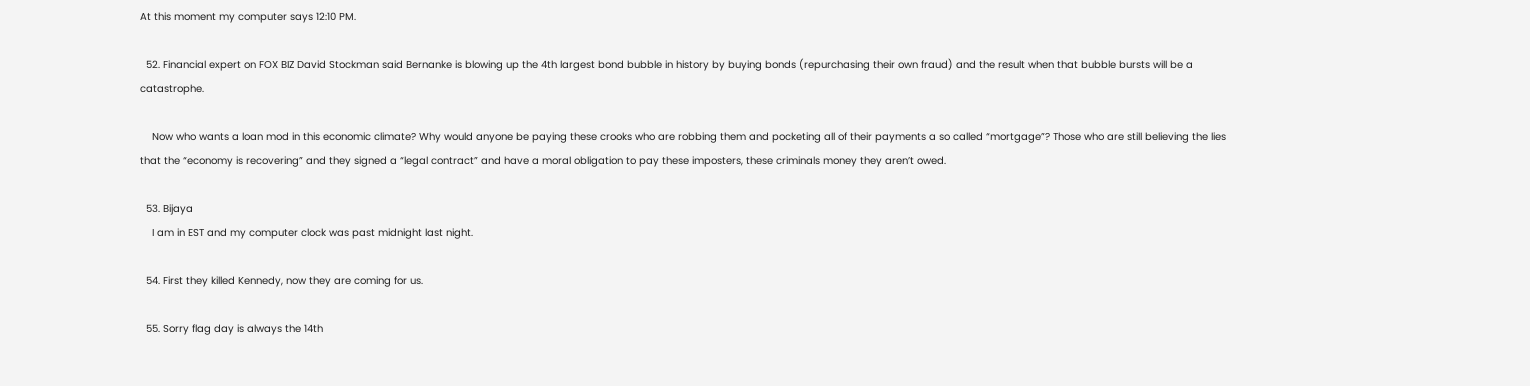At this moment my computer says 12:10 PM.

  52. Financial expert on FOX BIZ David Stockman said Bernanke is blowing up the 4th largest bond bubble in history by buying bonds (repurchasing their own fraud) and the result when that bubble bursts will be a catastrophe.

    Now who wants a loan mod in this economic climate? Why would anyone be paying these crooks who are robbing them and pocketing all of their payments a so called “mortgage”? Those who are still believing the lies that the “economy is recovering” and they signed a “legal contract” and have a moral obligation to pay these imposters, these criminals money they aren’t owed.

  53. Bijaya
    I am in EST and my computer clock was past midnight last night.

  54. First they killed Kennedy, now they are coming for us.

  55. Sorry flag day is always the 14th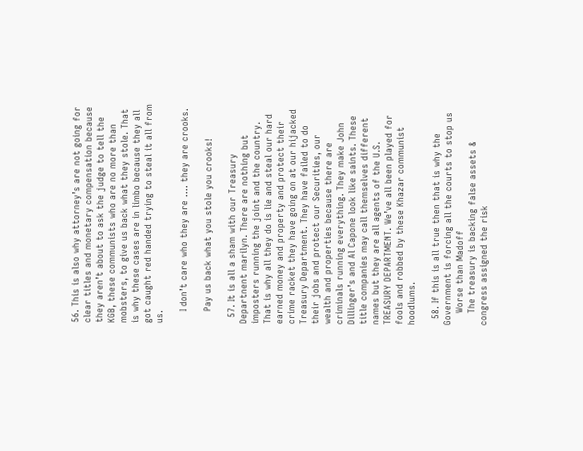56. This is also why attorney’s are not going for clear titles and monetary compensation because they aren’t about to ask the judge to tell the KGB, these communists who are no more than mobsters, to give us back what they stole. That is why these cases are in limbo because they all got caught red handed trying to steal it all from us.

    I don’t care who they are …. they are crooks.

    Pay us back what you stole you crooks!

  57. It is all a sham with our Treasury Departnent marilyn. There are nothing but imposters running the joint and the country. That is why all they do is lie and steal our hard earned money and property and protect their crime racket they have going on at our hijacked Treasury Department. They have failed to do their jobs and protect our Securities, our wealth and properties because there are criminals running everything. They make John Dillinger’s and Al Capone look like saints. These title companies may call themselves different names but they are all agents of the U.S. TREASURY DEPARTMENT. We’ve all been played for fools and robbed by these Khazar communist hoodlums.

  58. If this is all true then that is why the Government is forcing all the courts to stop us
    Worse than Madoff
    The treasury is backing false assets & congress assigned the risk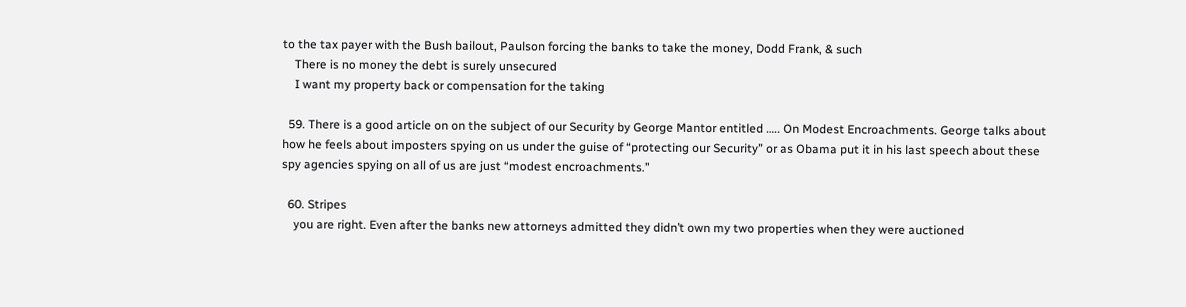to the tax payer with the Bush bailout, Paulson forcing the banks to take the money, Dodd Frank, & such
    There is no money the debt is surely unsecured
    I want my property back or compensation for the taking

  59. There is a good article on on the subject of our Security by George Mantor entitled ….. On Modest Encroachments. George talks about how he feels about imposters spying on us under the guise of “protecting our Security” or as Obama put it in his last speech about these spy agencies spying on all of us are just “modest encroachments.”

  60. Stripes
    you are right. Even after the banks new attorneys admitted they didn’t own my two properties when they were auctioned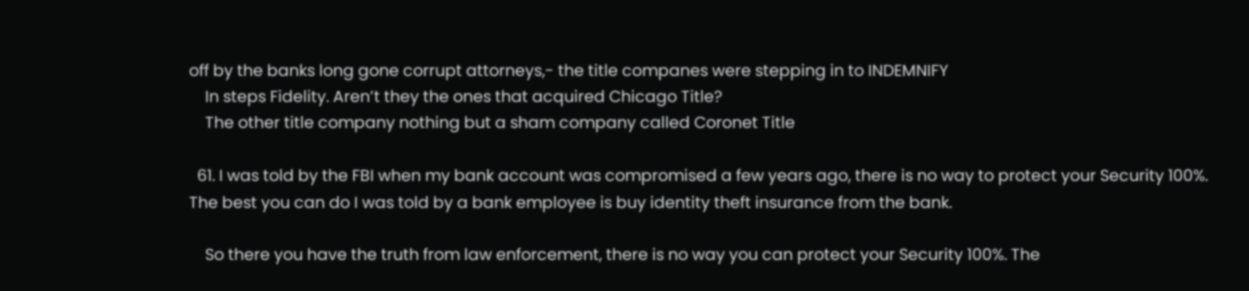off by the banks long gone corrupt attorneys,- the title companes were stepping in to INDEMNIFY
    In steps Fidelity. Aren’t they the ones that acquired Chicago Title?
    The other title company nothing but a sham company called Coronet Title

  61. I was told by the FBI when my bank account was compromised a few years ago, there is no way to protect your Security 100%. The best you can do I was told by a bank employee is buy identity theft insurance from the bank.

    So there you have the truth from law enforcement, there is no way you can protect your Security 100%. The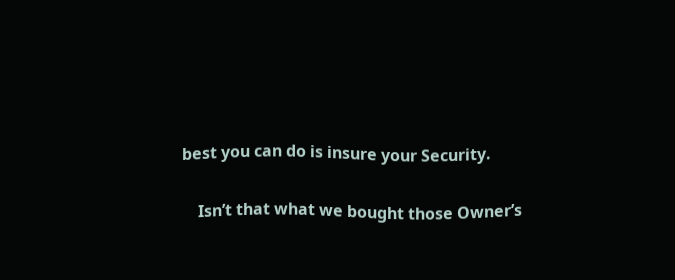best you can do is insure your Security.

    Isn’t that what we bought those Owner’s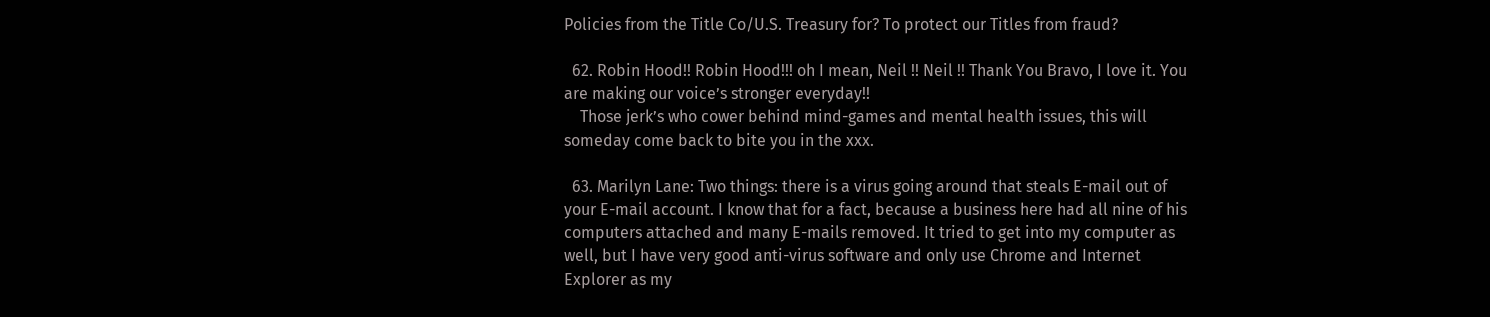Policies from the Title Co/U.S. Treasury for? To protect our Titles from fraud?

  62. Robin Hood!! Robin Hood!!! oh I mean, Neil !! Neil !! Thank You Bravo, I love it. You are making our voice’s stronger everyday!!
    Those jerk’s who cower behind mind-games and mental health issues, this will someday come back to bite you in the xxx.

  63. Marilyn Lane: Two things: there is a virus going around that steals E-mail out of your E-mail account. I know that for a fact, because a business here had all nine of his computers attached and many E-mails removed. It tried to get into my computer as well, but I have very good anti-virus software and only use Chrome and Internet Explorer as my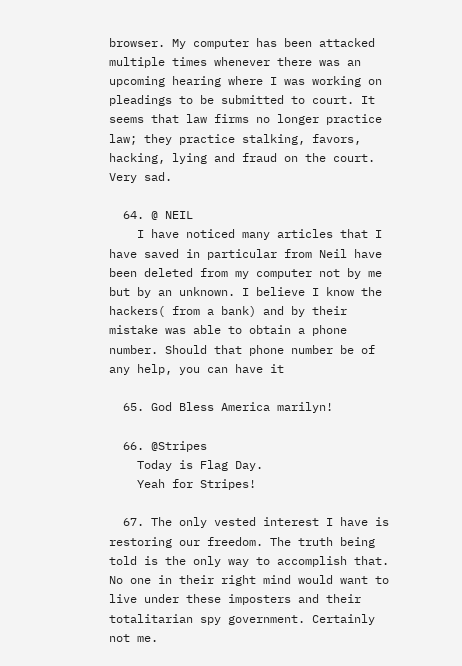browser. My computer has been attacked multiple times whenever there was an upcoming hearing where I was working on pleadings to be submitted to court. It seems that law firms no longer practice law; they practice stalking, favors, hacking, lying and fraud on the court. Very sad.

  64. @ NEIL
    I have noticed many articles that I have saved in particular from Neil have been deleted from my computer not by me but by an unknown. I believe I know the hackers( from a bank) and by their mistake was able to obtain a phone number. Should that phone number be of any help, you can have it

  65. God Bless America marilyn!

  66. @Stripes
    Today is Flag Day.
    Yeah for Stripes!

  67. The only vested interest I have is restoring our freedom. The truth being told is the only way to accomplish that. No one in their right mind would want to live under these imposters and their totalitarian spy government. Certainly not me.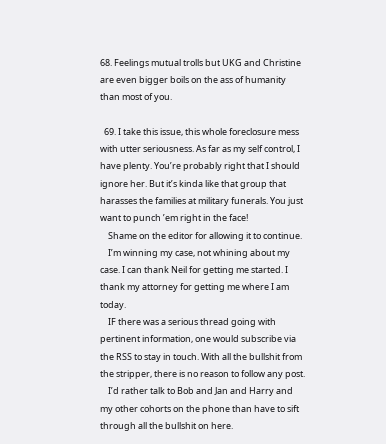68. Feelings mutual trolls but UKG and Christine are even bigger boils on the ass of humanity than most of you.

  69. I take this issue, this whole foreclosure mess with utter seriousness. As far as my self control, I have plenty. You’re probably right that I should ignore her. But it’s kinda like that group that harasses the families at military funerals. You just want to punch ’em right in the face!
    Shame on the editor for allowing it to continue.
    I’m winning my case, not whining about my case. I can thank Neil for getting me started. I thank my attorney for getting me where I am today.
    IF there was a serious thread going with pertinent information, one would subscribe via the RSS to stay in touch. With all the bullshit from the stripper, there is no reason to follow any post.
    I’d rather talk to Bob and Jan and Harry and my other cohorts on the phone than have to sift through all the bullshit on here.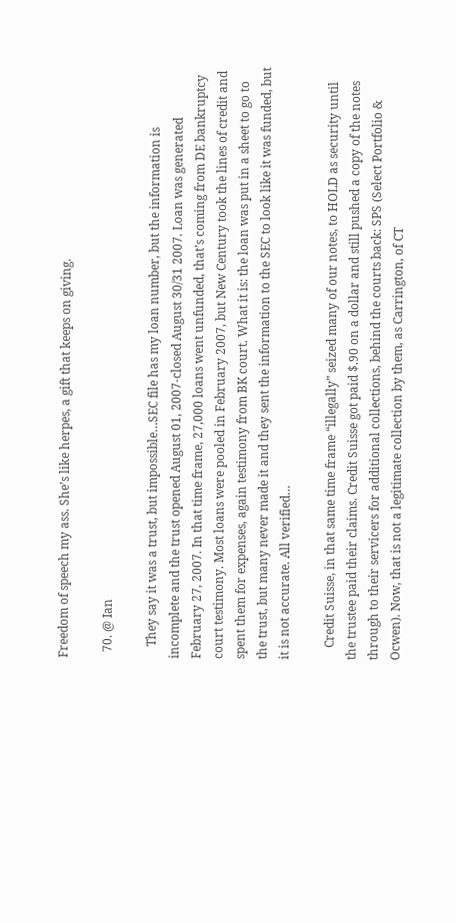Freedom of speech my ass. She’s like herpes, a gift that keeps on giving.

  70. @ Ian

    They say it was a trust, but impossible…SEC file has my loan number, but the information is incomplete and the trust opened August 01, 2007-closed August 30/31 2007. Loan was generated February 27, 2007. In that time frame, 27,000 loans went unfunded, that’s coming from DE bankruptcy court testimony. Most loans were pooled in February 2007, but New Century took the lines of credit and spent them for expenses, again testimony from BK court. What it is: the loan was put in a sheet to go to the trust, but many never made it and they sent the information to the SEC to look like it was funded, but it is not accurate. All verified…

    Credit Suisse, in that same time frame “illegally” seized many of our notes, to HOLD as security until the trustee paid their claims. Credit Suisse got paid $.90 on a dollar and still pushed a copy of the notes through to their servicers for additional collections, behind the courts back: SPS (Select Portfolio & Ocwen). Now, that is not a legitimate collection by them, as Carrington, of CT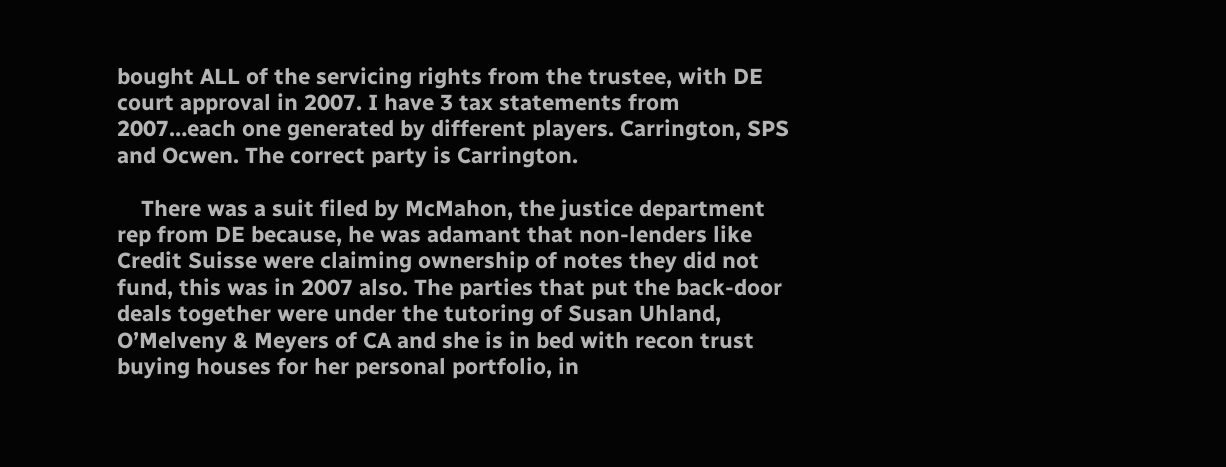bought ALL of the servicing rights from the trustee, with DE court approval in 2007. I have 3 tax statements from 2007…each one generated by different players. Carrington, SPS and Ocwen. The correct party is Carrington.

    There was a suit filed by McMahon, the justice department rep from DE because, he was adamant that non-lenders like Credit Suisse were claiming ownership of notes they did not fund, this was in 2007 also. The parties that put the back-door deals together were under the tutoring of Susan Uhland, O’Melveny & Meyers of CA and she is in bed with recon trust buying houses for her personal portfolio, in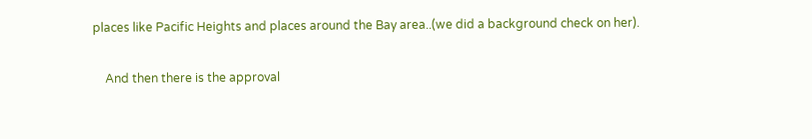places like Pacific Heights and places around the Bay area..(we did a background check on her).

    And then there is the approval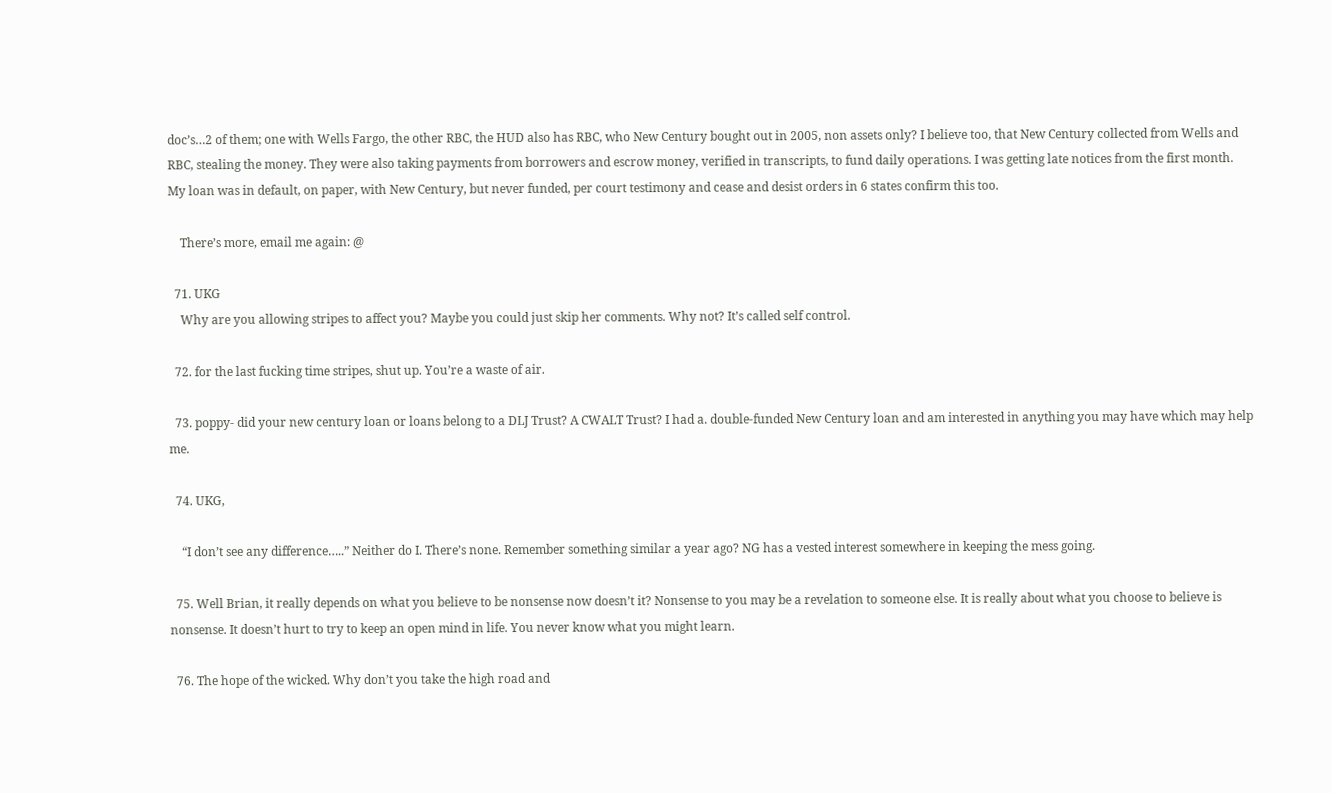doc’s…2 of them; one with Wells Fargo, the other RBC, the HUD also has RBC, who New Century bought out in 2005, non assets only? I believe too, that New Century collected from Wells and RBC, stealing the money. They were also taking payments from borrowers and escrow money, verified in transcripts, to fund daily operations. I was getting late notices from the first month. My loan was in default, on paper, with New Century, but never funded, per court testimony and cease and desist orders in 6 states confirm this too.

    There’s more, email me again: @

  71. UKG
    Why are you allowing stripes to affect you? Maybe you could just skip her comments. Why not? It’s called self control.

  72. for the last fucking time stripes, shut up. You’re a waste of air.

  73. poppy- did your new century loan or loans belong to a DLJ Trust? A CWALT Trust? I had a. double-funded New Century loan and am interested in anything you may have which may help me.

  74. UKG,

    “I don’t see any difference…..” Neither do I. There’s none. Remember something similar a year ago? NG has a vested interest somewhere in keeping the mess going.

  75. Well Brian, it really depends on what you believe to be nonsense now doesn’t it? Nonsense to you may be a revelation to someone else. It is really about what you choose to believe is nonsense. It doesn’t hurt to try to keep an open mind in life. You never know what you might learn.

  76. The hope of the wicked. Why don’t you take the high road and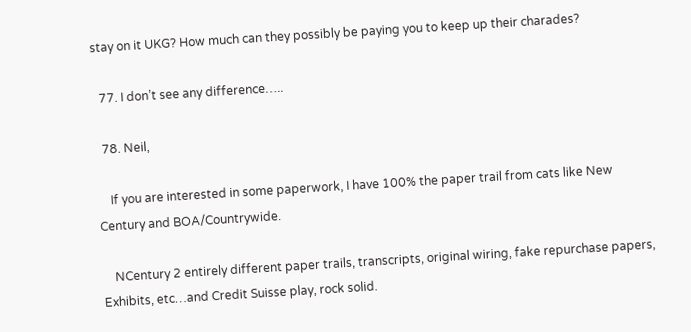stay on it UKG? How much can they possibly be paying you to keep up their charades?

  77. I don’t see any difference…..

  78. Neil,

    If you are interested in some paperwork, I have 100% the paper trail from cats like New Century and BOA/Countrywide.

    NCentury 2 entirely different paper trails, transcripts, original wiring, fake repurchase papers, Exhibits, etc…and Credit Suisse play, rock solid.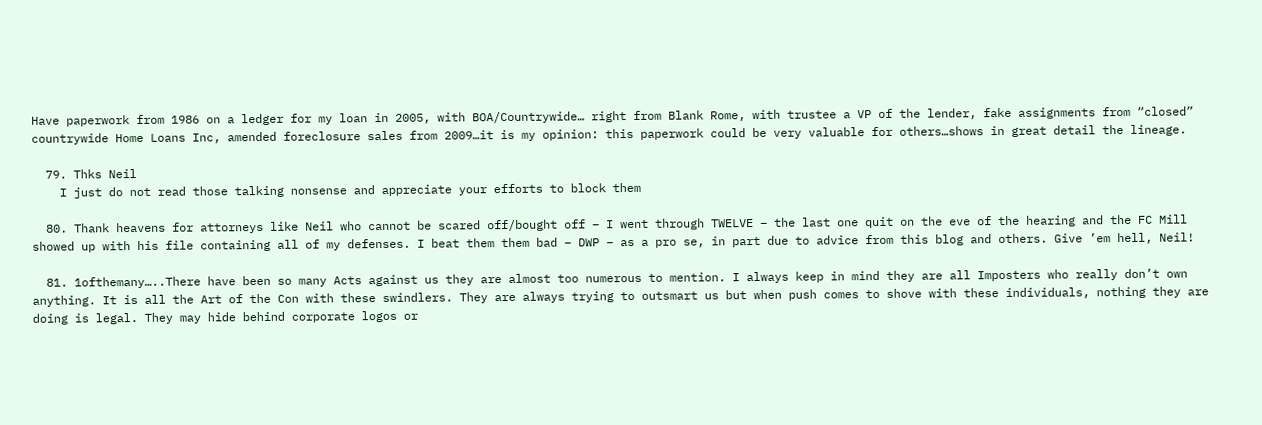Have paperwork from 1986 on a ledger for my loan in 2005, with BOA/Countrywide… right from Blank Rome, with trustee a VP of the lender, fake assignments from “closed” countrywide Home Loans Inc, amended foreclosure sales from 2009…it is my opinion: this paperwork could be very valuable for others…shows in great detail the lineage.

  79. Thks Neil
    I just do not read those talking nonsense and appreciate your efforts to block them

  80. Thank heavens for attorneys like Neil who cannot be scared off/bought off – I went through TWELVE – the last one quit on the eve of the hearing and the FC Mill showed up with his file containing all of my defenses. I beat them them bad – DWP – as a pro se, in part due to advice from this blog and others. Give ’em hell, Neil!

  81. 1ofthemany…..There have been so many Acts against us they are almost too numerous to mention. I always keep in mind they are all Imposters who really don’t own anything. It is all the Art of the Con with these swindlers. They are always trying to outsmart us but when push comes to shove with these individuals, nothing they are doing is legal. They may hide behind corporate logos or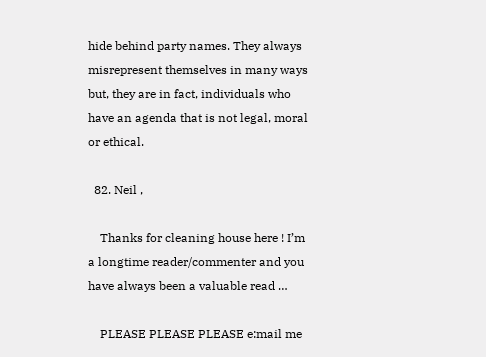hide behind party names. They always misrepresent themselves in many ways but, they are in fact, individuals who have an agenda that is not legal, moral or ethical.

  82. Neil ,

    Thanks for cleaning house here ! I’m a longtime reader/commenter and you have always been a valuable read …

    PLEASE PLEASE PLEASE e:mail me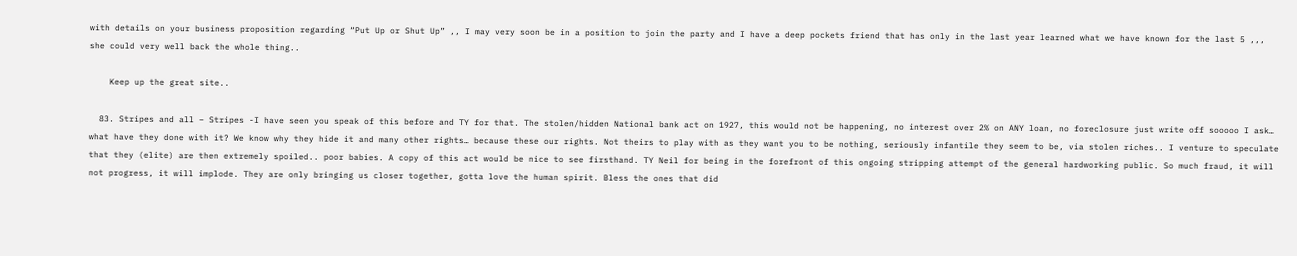with details on your business proposition regarding “Put Up or Shut Up” ,, I may very soon be in a position to join the party and I have a deep pockets friend that has only in the last year learned what we have known for the last 5 ,,, she could very well back the whole thing..

    Keep up the great site..

  83. Stripes and all – Stripes -I have seen you speak of this before and TY for that. The stolen/hidden National bank act on 1927, this would not be happening, no interest over 2% on ANY loan, no foreclosure just write off sooooo I ask… what have they done with it? We know why they hide it and many other rights… because these our rights. Not theirs to play with as they want you to be nothing, seriously infantile they seem to be, via stolen riches.. I venture to speculate that they (elite) are then extremely spoiled.. poor babies. A copy of this act would be nice to see firsthand. TY Neil for being in the forefront of this ongoing stripping attempt of the general hardworking public. So much fraud, it will not progress, it will implode. They are only bringing us closer together, gotta love the human spirit. Bless the ones that did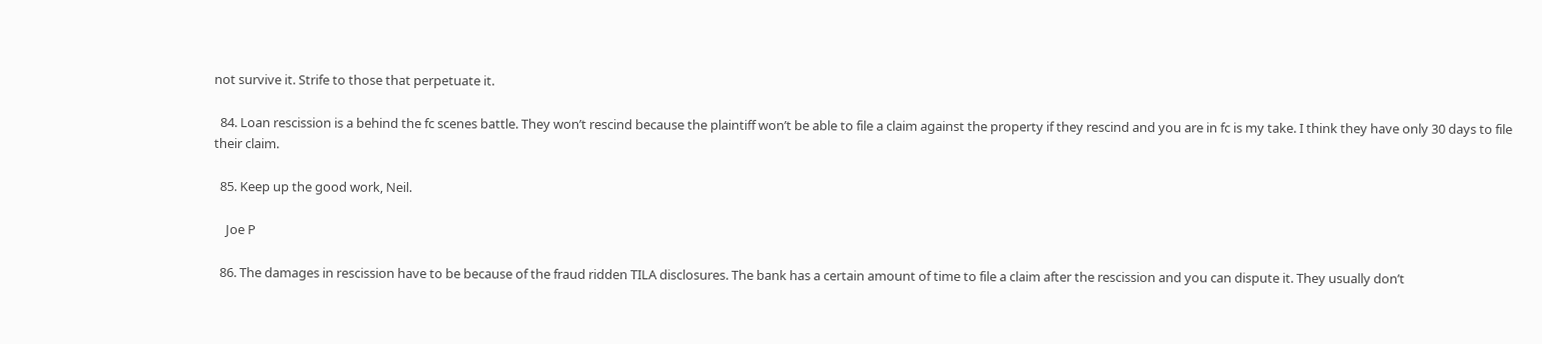not survive it. Strife to those that perpetuate it.

  84. Loan rescission is a behind the fc scenes battle. They won’t rescind because the plaintiff won’t be able to file a claim against the property if they rescind and you are in fc is my take. I think they have only 30 days to file their claim.

  85. Keep up the good work, Neil.

    Joe P

  86. The damages in rescission have to be because of the fraud ridden TILA disclosures. The bank has a certain amount of time to file a claim after the rescission and you can dispute it. They usually don’t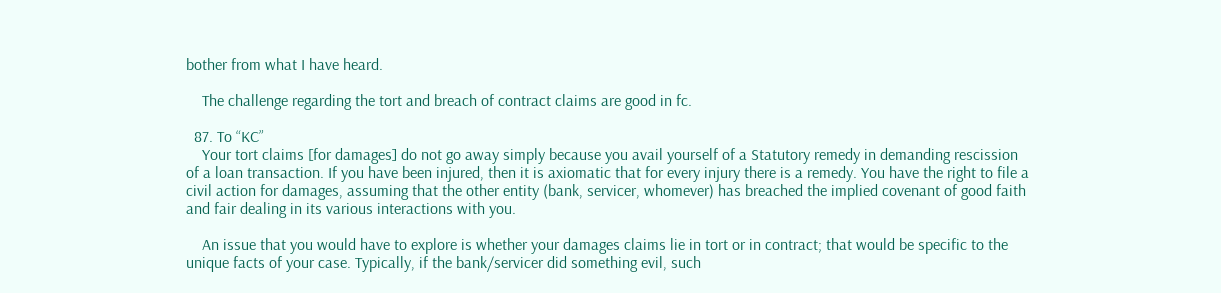bother from what I have heard.

    The challenge regarding the tort and breach of contract claims are good in fc.

  87. To “KC”
    Your tort claims [for damages] do not go away simply because you avail yourself of a Statutory remedy in demanding rescission of a loan transaction. If you have been injured, then it is axiomatic that for every injury there is a remedy. You have the right to file a civil action for damages, assuming that the other entity (bank, servicer, whomever) has breached the implied covenant of good faith and fair dealing in its various interactions with you.

    An issue that you would have to explore is whether your damages claims lie in tort or in contract; that would be specific to the unique facts of your case. Typically, if the bank/servicer did something evil, such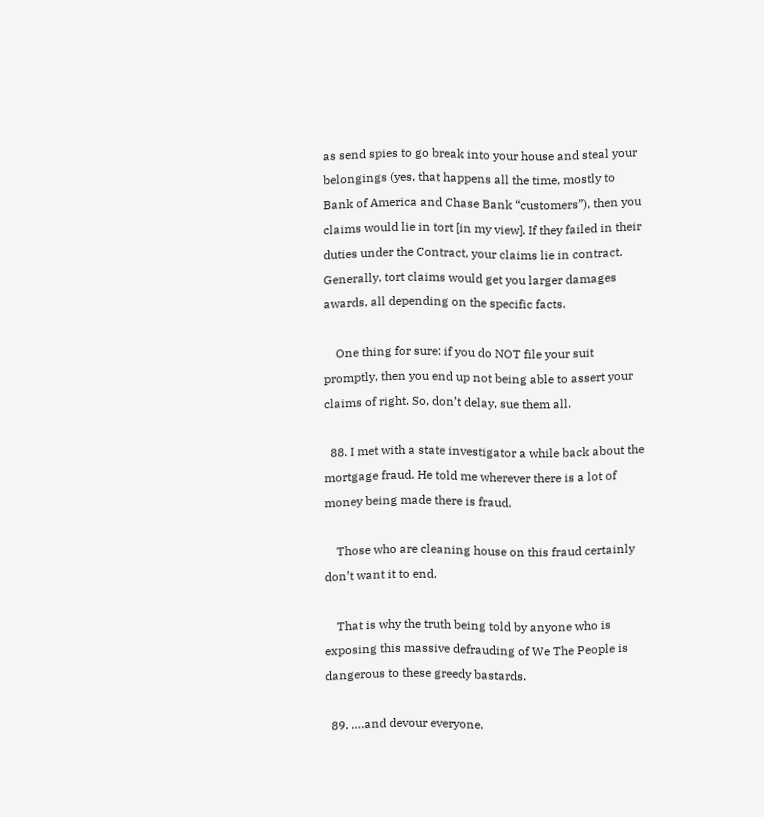as send spies to go break into your house and steal your belongings (yes, that happens all the time, mostly to Bank of America and Chase Bank “customers”), then you claims would lie in tort [in my view]. If they failed in their duties under the Contract, your claims lie in contract. Generally, tort claims would get you larger damages awards, all depending on the specific facts.

    One thing for sure: if you do NOT file your suit promptly, then you end up not being able to assert your claims of right. So, don’t delay, sue them all.

  88. I met with a state investigator a while back about the mortgage fraud. He told me wherever there is a lot of money being made there is fraud.

    Those who are cleaning house on this fraud certainly don’t want it to end.

    That is why the truth being told by anyone who is exposing this massive defrauding of We The People is dangerous to these greedy bastards.

  89. ….and devour everyone.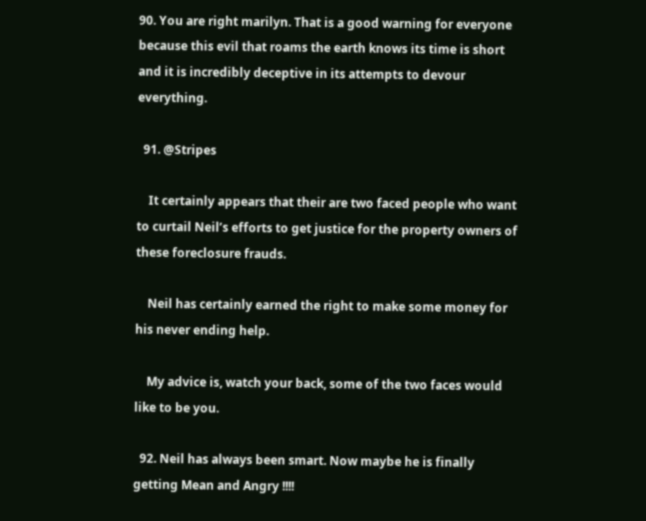90. You are right marilyn. That is a good warning for everyone because this evil that roams the earth knows its time is short and it is incredibly deceptive in its attempts to devour everything.

  91. @Stripes

    It certainly appears that their are two faced people who want to curtail Neil’s efforts to get justice for the property owners of these foreclosure frauds.

    Neil has certainly earned the right to make some money for his never ending help.

    My advice is, watch your back, some of the two faces would like to be you.

  92. Neil has always been smart. Now maybe he is finally getting Mean and Angry !!!!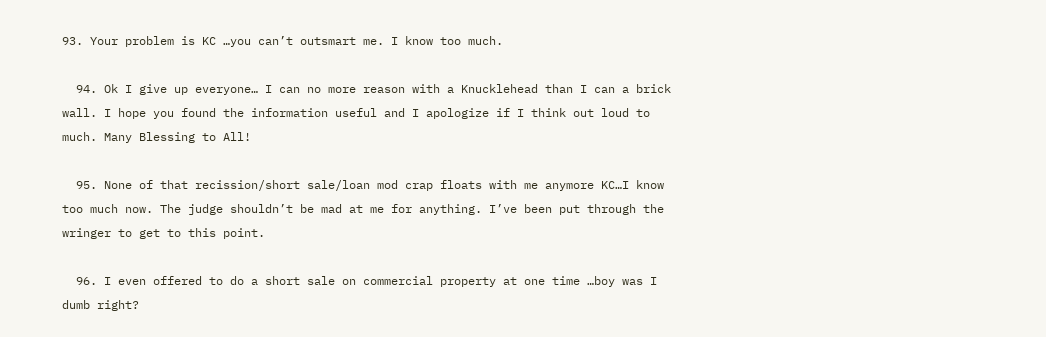93. Your problem is KC …you can’t outsmart me. I know too much.

  94. Ok I give up everyone… I can no more reason with a Knucklehead than I can a brick wall. I hope you found the information useful and I apologize if I think out loud to much. Many Blessing to All!

  95. None of that recission/short sale/loan mod crap floats with me anymore KC…I know too much now. The judge shouldn’t be mad at me for anything. I’ve been put through the wringer to get to this point.

  96. I even offered to do a short sale on commercial property at one time …boy was I dumb right?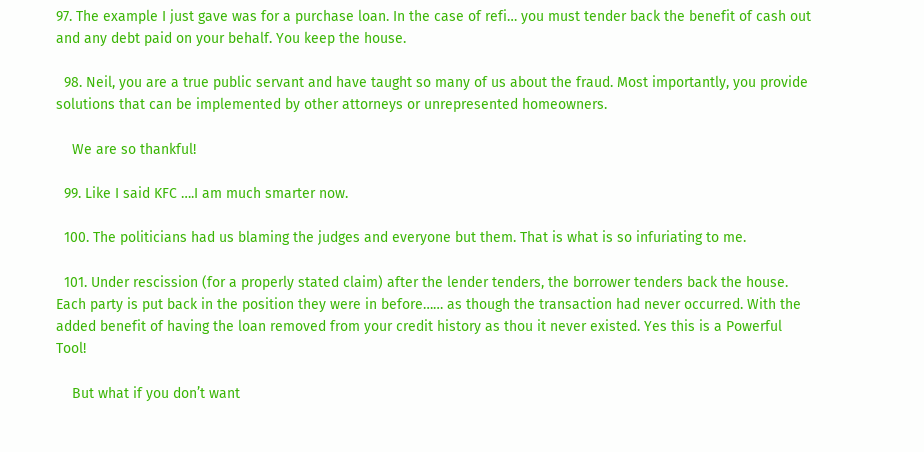97. The example I just gave was for a purchase loan. In the case of refi… you must tender back the benefit of cash out and any debt paid on your behalf. You keep the house.

  98. Neil, you are a true public servant and have taught so many of us about the fraud. Most importantly, you provide solutions that can be implemented by other attorneys or unrepresented homeowners.

    We are so thankful!

  99. Like I said KFC ….I am much smarter now.

  100. The politicians had us blaming the judges and everyone but them. That is what is so infuriating to me.

  101. Under rescission (for a properly stated claim) after the lender tenders, the borrower tenders back the house. Each party is put back in the position they were in before…… as though the transaction had never occurred. With the added benefit of having the loan removed from your credit history as thou it never existed. Yes this is a Powerful Tool!

    But what if you don’t want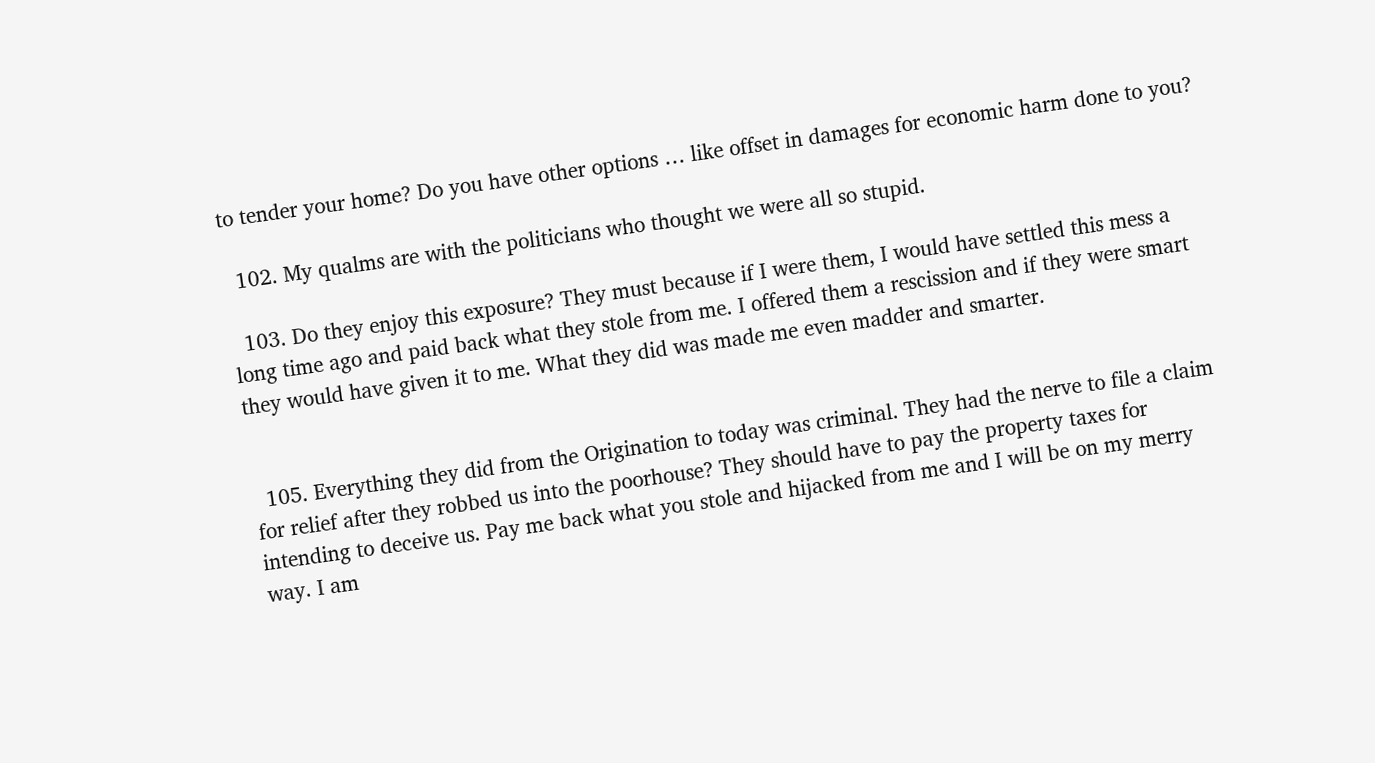to tender your home? Do you have other options … like offset in damages for economic harm done to you?

  102. My qualms are with the politicians who thought we were all so stupid.

  103. Do they enjoy this exposure? They must because if I were them, I would have settled this mess a long time ago and paid back what they stole from me. I offered them a rescission and if they were smart they would have given it to me. What they did was made me even madder and smarter.


  105. Everything they did from the Origination to today was criminal. They had the nerve to file a claim for relief after they robbed us into the poorhouse? They should have to pay the property taxes for intending to deceive us. Pay me back what you stole and hijacked from me and I will be on my merry way. I am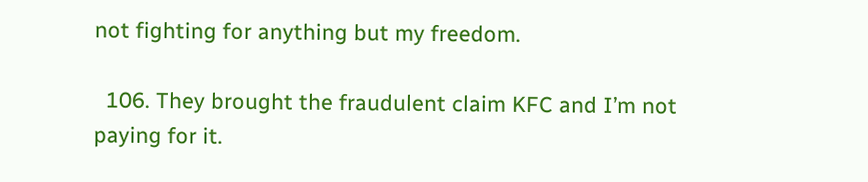not fighting for anything but my freedom.

  106. They brought the fraudulent claim KFC and I’m not paying for it.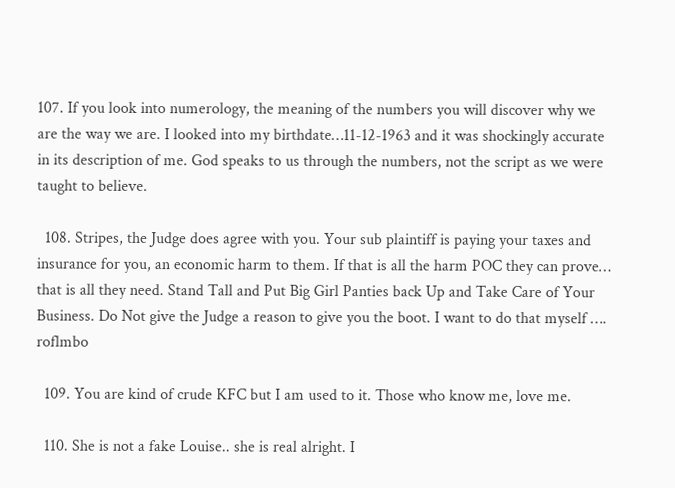107. If you look into numerology, the meaning of the numbers you will discover why we are the way we are. I looked into my birthdate…11-12-1963 and it was shockingly accurate in its description of me. God speaks to us through the numbers, not the script as we were taught to believe.

  108. Stripes, the Judge does agree with you. Your sub plaintiff is paying your taxes and insurance for you, an economic harm to them. If that is all the harm POC they can prove… that is all they need. Stand Tall and Put Big Girl Panties back Up and Take Care of Your Business. Do Not give the Judge a reason to give you the boot. I want to do that myself …. roflmbo

  109. You are kind of crude KFC but I am used to it. Those who know me, love me.

  110. She is not a fake Louise.. she is real alright. I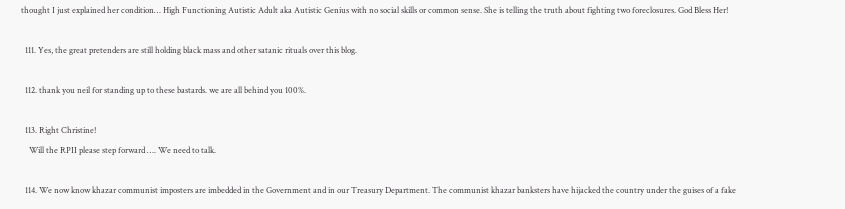thought I just explained her condition… High Functioning Autistic Adult aka Autistic Genius with no social skills or common sense. She is telling the truth about fighting two foreclosures. God Bless Her!

  111. Yes, the great pretenders are still holding black mass and other satanic rituals over this blog.

  112. thank you neil for standing up to these bastards. we are all behind you 100%.

  113. Right Christine!
    Will the RPII please step forward …. We need to talk.

  114. We now know khazar communist imposters are imbedded in the Government and in our Treasury Department. The communist khazar banksters have hijacked the country under the guises of a fake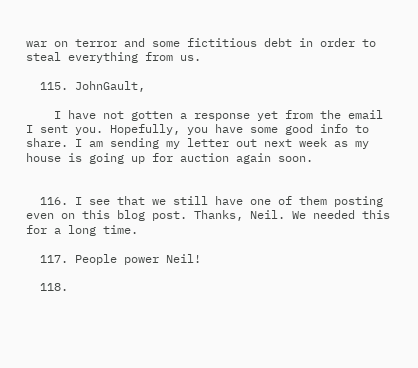war on terror and some fictitious debt in order to steal everything from us.

  115. JohnGault,

    I have not gotten a response yet from the email I sent you. Hopefully, you have some good info to share. I am sending my letter out next week as my house is going up for auction again soon.


  116. I see that we still have one of them posting even on this blog post. Thanks, Neil. We needed this for a long time.

  117. People power Neil!

  118.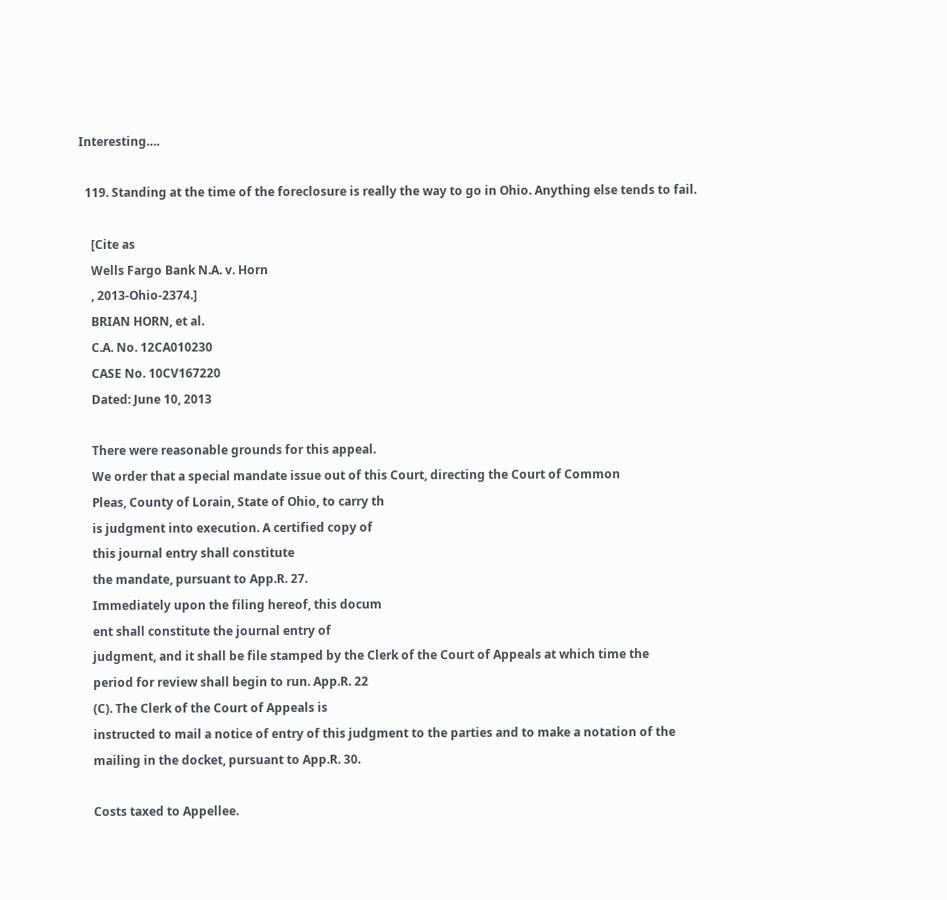Interesting….

  119. Standing at the time of the foreclosure is really the way to go in Ohio. Anything else tends to fail.

    [Cite as
    Wells Fargo Bank N.A. v. Horn
    , 2013-Ohio-2374.]
    BRIAN HORN, et al.
    C.A. No. 12CA010230
    CASE No. 10CV167220
    Dated: June 10, 2013

    There were reasonable grounds for this appeal.
    We order that a special mandate issue out of this Court, directing the Court of Common
    Pleas, County of Lorain, State of Ohio, to carry th
    is judgment into execution. A certified copy of
    this journal entry shall constitute
    the mandate, pursuant to App.R. 27.
    Immediately upon the filing hereof, this docum
    ent shall constitute the journal entry of
    judgment, and it shall be file stamped by the Clerk of the Court of Appeals at which time the
    period for review shall begin to run. App.R. 22
    (C). The Clerk of the Court of Appeals is
    instructed to mail a notice of entry of this judgment to the parties and to make a notation of the
    mailing in the docket, pursuant to App.R. 30.

    Costs taxed to Appellee.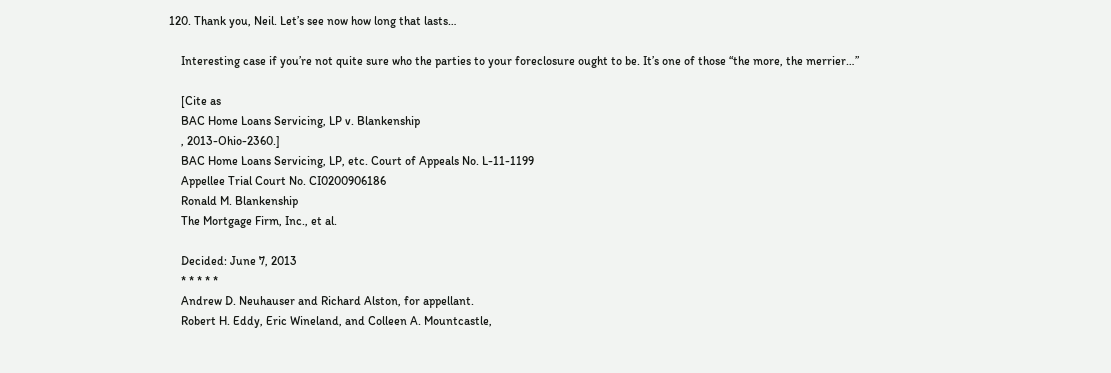120. Thank you, Neil. Let’s see now how long that lasts…

    Interesting case if you’re not quite sure who the parties to your foreclosure ought to be. It’s one of those “the more, the merrier…”

    [Cite as
    BAC Home Loans Servicing, LP v. Blankenship
    , 2013-Ohio-2360.]
    BAC Home Loans Servicing, LP, etc. Court of Appeals No. L-11-1199
    Appellee Trial Court No. CI0200906186
    Ronald M. Blankenship
    The Mortgage Firm, Inc., et al.

    Decided: June 7, 2013
    * * * * *
    Andrew D. Neuhauser and Richard Alston, for appellant.
    Robert H. Eddy, Eric Wineland, and Colleen A. Mountcastle,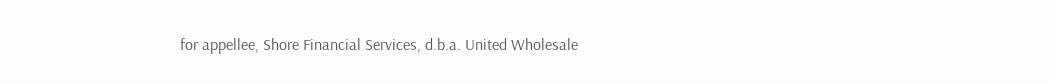for appellee, Shore Financial Services, d.b.a. United Wholesale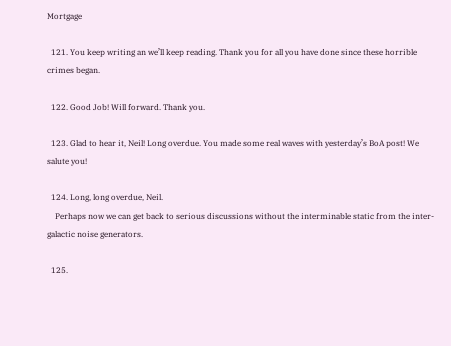Mortgage

  121. You keep writing an we’ll keep reading. Thank you for all you have done since these horrible crimes began.

  122. Good Job! Will forward. Thank you.

  123. Glad to hear it, Neil! Long overdue. You made some real waves with yesterday’s BoA post! We salute you!

  124. Long, long overdue, Neil.
    Perhaps now we can get back to serious discussions without the interminable static from the inter-galactic noise generators.

  125.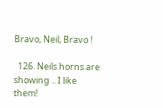Bravo, Neil, Bravo !

  126. Neils horns are showing .. I like them!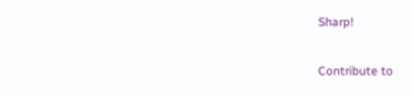Sharp!

Contribute to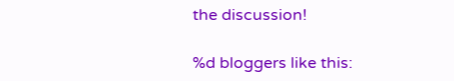the discussion!

%d bloggers like this: